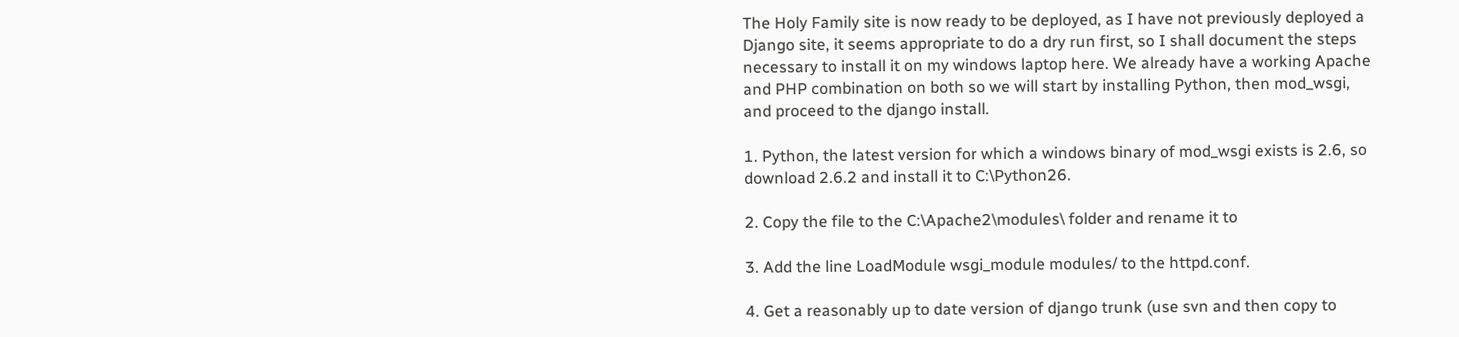The Holy Family site is now ready to be deployed, as I have not previously deployed a Django site, it seems appropriate to do a dry run first, so I shall document the steps necessary to install it on my windows laptop here. We already have a working Apache and PHP combination on both so we will start by installing Python, then mod_wsgi, and proceed to the django install.

1. Python, the latest version for which a windows binary of mod_wsgi exists is 2.6, so download 2.6.2 and install it to C:\Python26.

2. Copy the file to the C:\Apache2\modules\ folder and rename it to

3. Add the line LoadModule wsgi_module modules/ to the httpd.conf.

4. Get a reasonably up to date version of django trunk (use svn and then copy to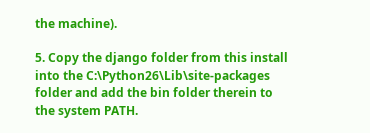the machine).

5. Copy the django folder from this install into the C:\Python26\Lib\site-packages folder and add the bin folder therein to the system PATH.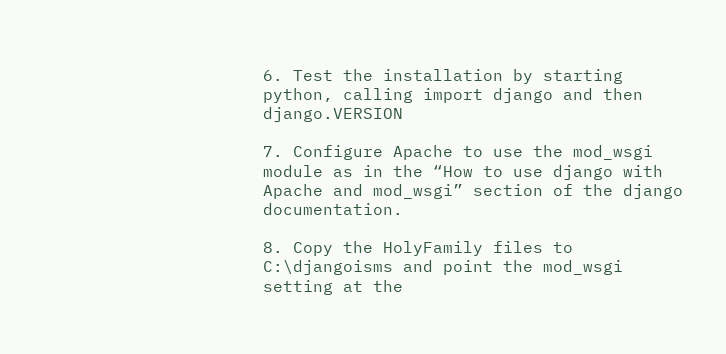6. Test the installation by starting python, calling import django and then django.VERSION

7. Configure Apache to use the mod_wsgi module as in the “How to use django with Apache and mod_wsgi” section of the django documentation.

8. Copy the HolyFamily files to C:\djangoisms and point the mod_wsgi setting at the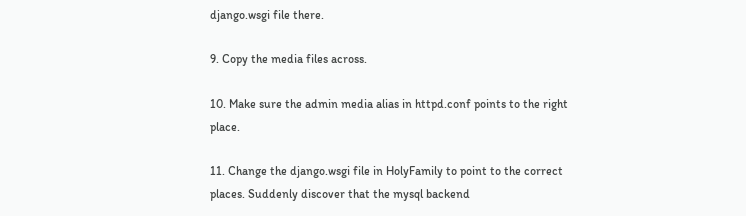django.wsgi file there.

9. Copy the media files across.

10. Make sure the admin media alias in httpd.conf points to the right place.

11. Change the django.wsgi file in HolyFamily to point to the correct places. Suddenly discover that the mysql backend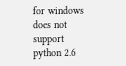for windows does not support python 2.6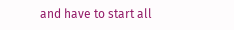and have to start all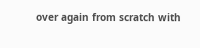over again from scratch with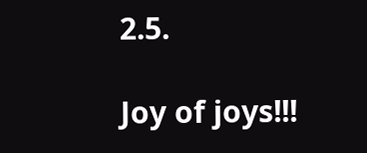2.5.

Joy of joys!!!